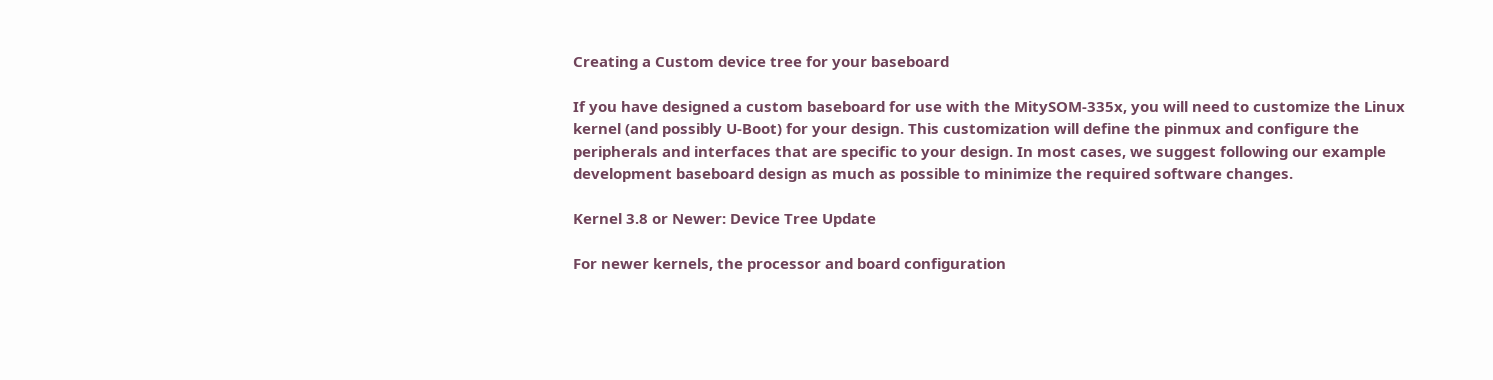Creating a Custom device tree for your baseboard

If you have designed a custom baseboard for use with the MitySOM-335x, you will need to customize the Linux kernel (and possibly U-Boot) for your design. This customization will define the pinmux and configure the peripherals and interfaces that are specific to your design. In most cases, we suggest following our example development baseboard design as much as possible to minimize the required software changes.

Kernel 3.8 or Newer: Device Tree Update

For newer kernels, the processor and board configuration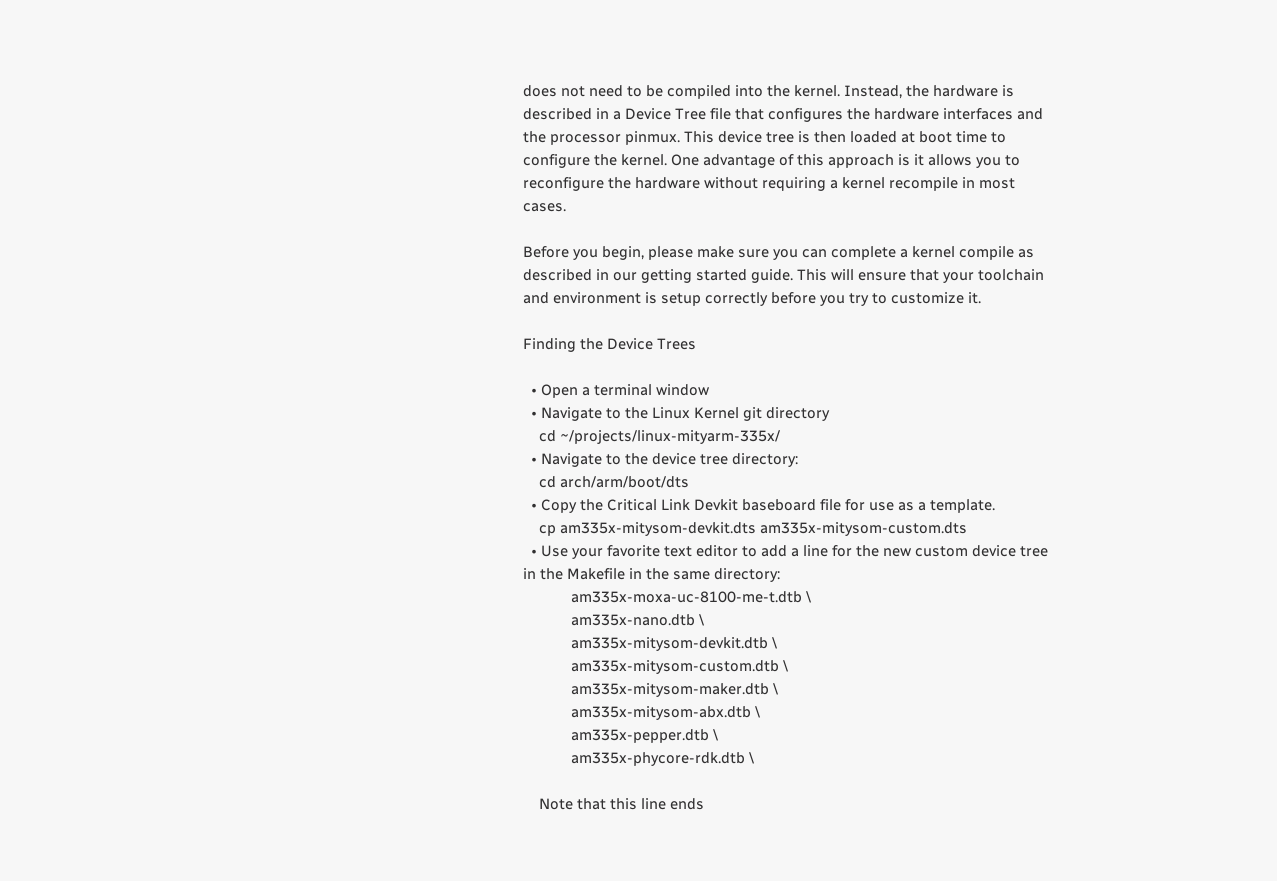does not need to be compiled into the kernel. Instead, the hardware is described in a Device Tree file that configures the hardware interfaces and the processor pinmux. This device tree is then loaded at boot time to configure the kernel. One advantage of this approach is it allows you to reconfigure the hardware without requiring a kernel recompile in most cases.

Before you begin, please make sure you can complete a kernel compile as described in our getting started guide. This will ensure that your toolchain and environment is setup correctly before you try to customize it.

Finding the Device Trees

  • Open a terminal window
  • Navigate to the Linux Kernel git directory
    cd ~/projects/linux-mityarm-335x/
  • Navigate to the device tree directory:
    cd arch/arm/boot/dts
  • Copy the Critical Link Devkit baseboard file for use as a template.
    cp am335x-mitysom-devkit.dts am335x-mitysom-custom.dts
  • Use your favorite text editor to add a line for the new custom device tree in the Makefile in the same directory:
            am335x-moxa-uc-8100-me-t.dtb \
            am335x-nano.dtb \
            am335x-mitysom-devkit.dtb \
            am335x-mitysom-custom.dtb \
            am335x-mitysom-maker.dtb \
            am335x-mitysom-abx.dtb \
            am335x-pepper.dtb \
            am335x-phycore-rdk.dtb \

    Note that this line ends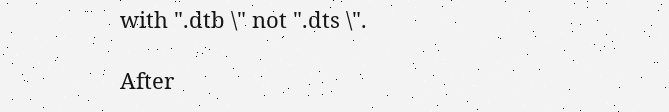with ".dtb \" not ".dts \".

After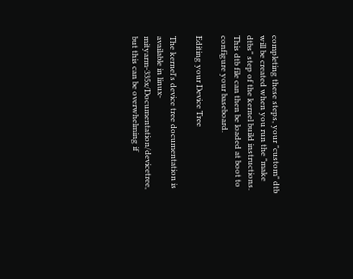completing these steps, your "custom" dtb will be created when you run the "make dtbs" step of the kernel build instructions. This dtb file can then be loaded at boot to configure your baseboard.

Editing your Device Tree

The kernel's device tree documentation is available in linux-mityarm-335x/Documentation/devicetree, but this can be overwhelming if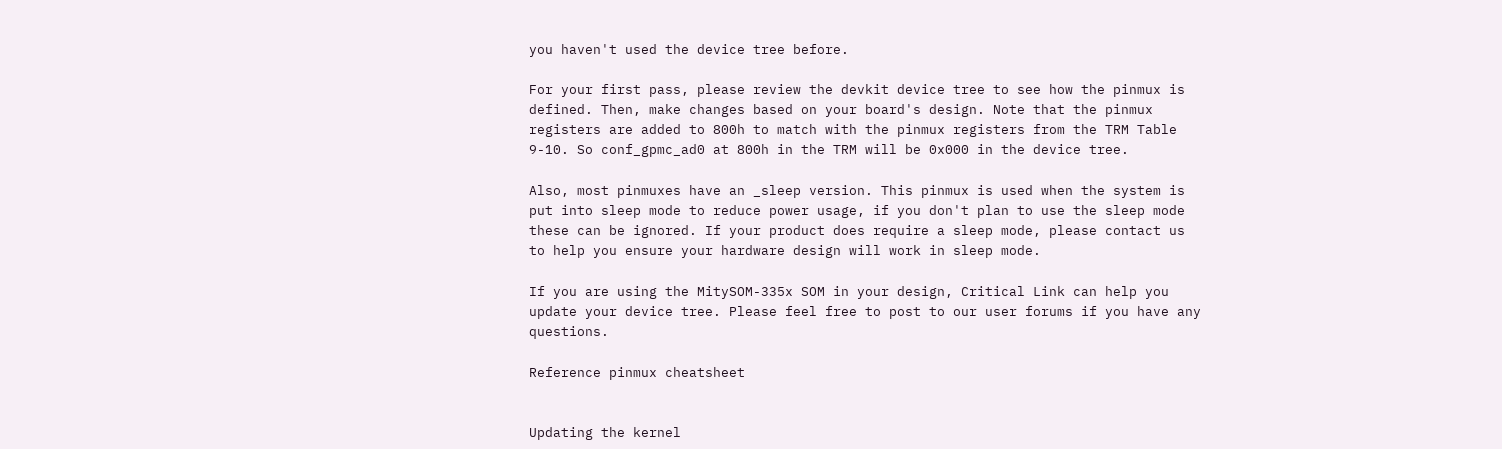you haven't used the device tree before.

For your first pass, please review the devkit device tree to see how the pinmux is defined. Then, make changes based on your board's design. Note that the pinmux registers are added to 800h to match with the pinmux registers from the TRM Table 9-10. So conf_gpmc_ad0 at 800h in the TRM will be 0x000 in the device tree.

Also, most pinmuxes have an _sleep version. This pinmux is used when the system is put into sleep mode to reduce power usage, if you don't plan to use the sleep mode these can be ignored. If your product does require a sleep mode, please contact us to help you ensure your hardware design will work in sleep mode.

If you are using the MitySOM-335x SOM in your design, Critical Link can help you update your device tree. Please feel free to post to our user forums if you have any questions.

Reference pinmux cheatsheet


Updating the kernel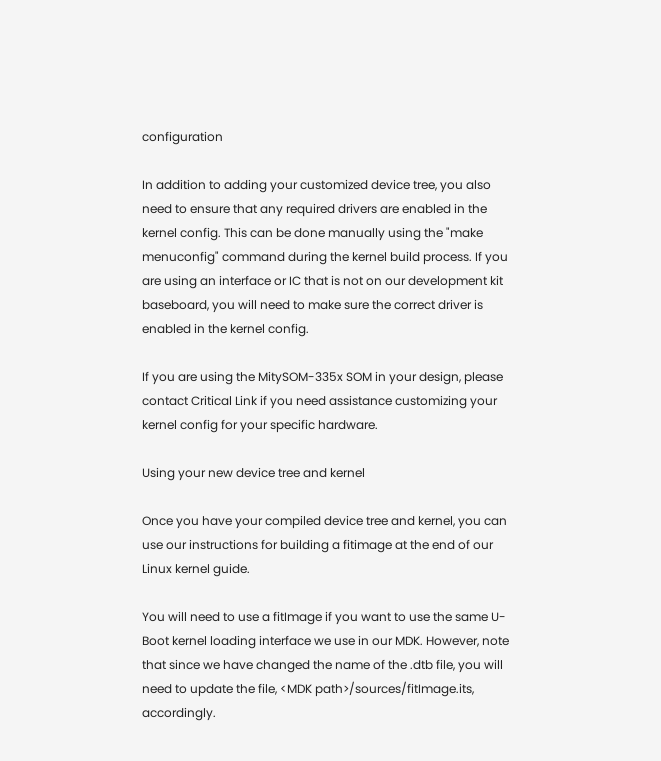configuration

In addition to adding your customized device tree, you also need to ensure that any required drivers are enabled in the kernel config. This can be done manually using the "make menuconfig" command during the kernel build process. If you are using an interface or IC that is not on our development kit baseboard, you will need to make sure the correct driver is enabled in the kernel config.

If you are using the MitySOM-335x SOM in your design, please contact Critical Link if you need assistance customizing your kernel config for your specific hardware.

Using your new device tree and kernel

Once you have your compiled device tree and kernel, you can use our instructions for building a fitimage at the end of our Linux kernel guide.

You will need to use a fitImage if you want to use the same U-Boot kernel loading interface we use in our MDK. However, note that since we have changed the name of the .dtb file, you will need to update the file, <MDK path>/sources/fitImage.its, accordingly.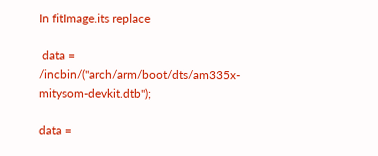In fitImage.its replace

 data = /incbin/("arch/arm/boot/dts/am335x-mitysom-devkit.dtb");

data =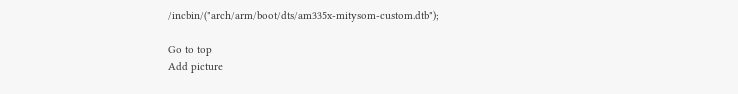/incbin/("arch/arm/boot/dts/am335x-mitysom-custom.dtb");

Go to top
Add picture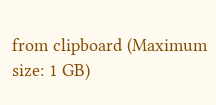from clipboard (Maximum size: 1 GB)